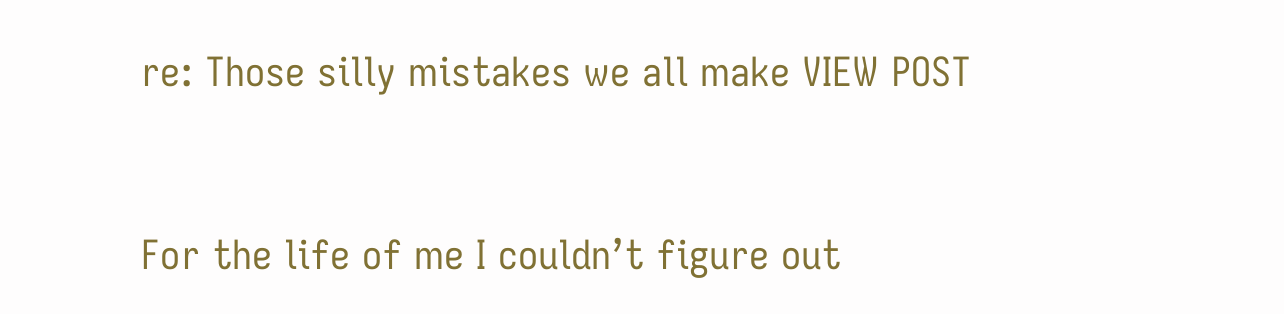re: Those silly mistakes we all make VIEW POST


For the life of me I couldn’t figure out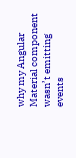why my Angular Material component wasn’t emitting events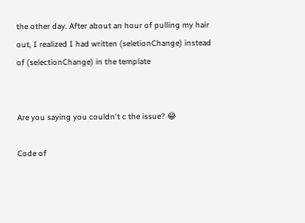the other day. After about an hour of pulling my hair out, I realized I had written (seletionChange) instead of (selectionChange) in the template


Are you saying you couldn't c the issue? 😂

Code of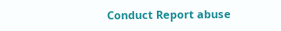Conduct Report abuse